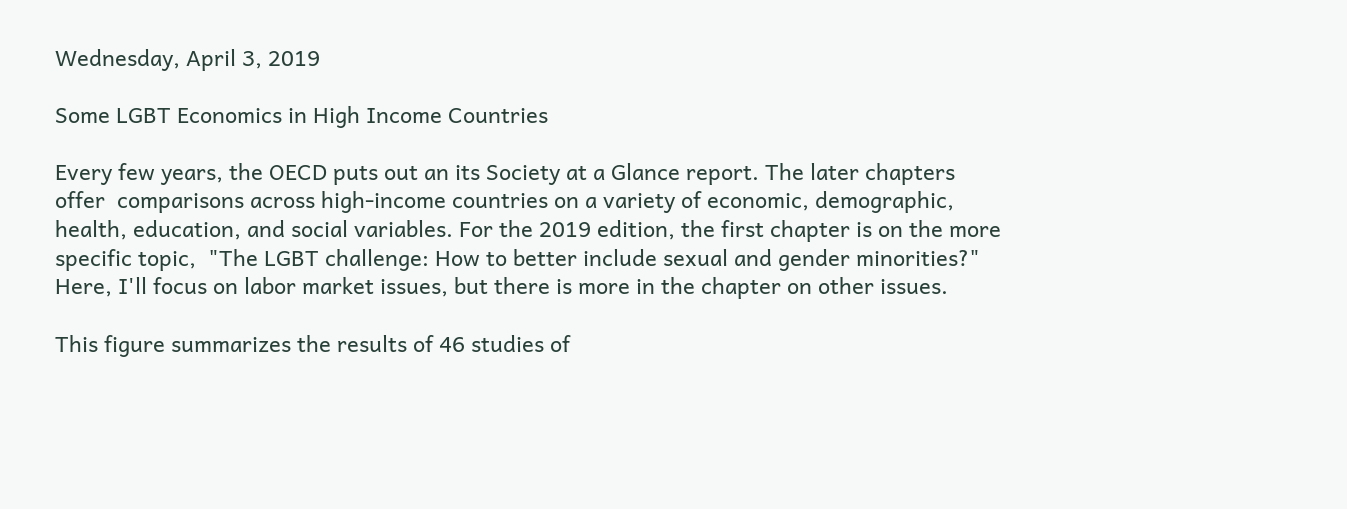Wednesday, April 3, 2019

Some LGBT Economics in High Income Countries

Every few years, the OECD puts out an its Society at a Glance report. The later chapters offer  comparisons across high-income countries on a variety of economic, demographic, health, education, and social variables. For the 2019 edition, the first chapter is on the more specific topic,  "The LGBT challenge: How to better include sexual and gender minorities?" Here, I'll focus on labor market issues, but there is more in the chapter on other issues.

This figure summarizes the results of 46 studies of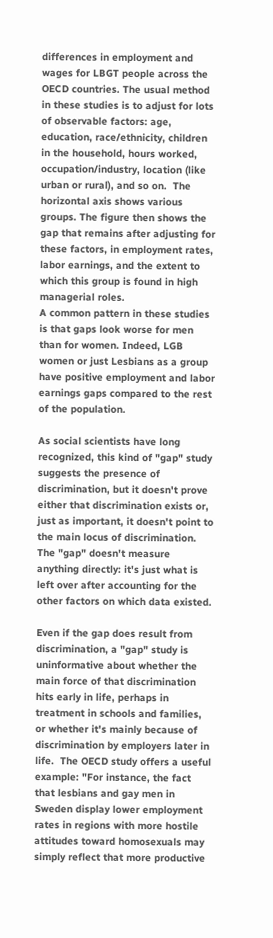differences in employment and wages for LBGT people across the OECD countries. The usual method in these studies is to adjust for lots of observable factors: age, education, race/ethnicity, children in the household, hours worked, occupation/industry, location (like urban or rural), and so on.  The horizontal axis shows various groups. The figure then shows the gap that remains after adjusting for these factors, in employment rates, labor earnings, and the extent to which this group is found in high managerial roles.
A common pattern in these studies is that gaps look worse for men than for women. Indeed, LGB women or just Lesbians as a group have positive employment and labor earnings gaps compared to the rest of the population.

As social scientists have long recognized, this kind of "gap" study suggests the presence of discrimination, but it doesn't prove either that discrimination exists or, just as important, it doesn't point to the main locus of discrimination. The "gap" doesn't measure anything directly: it's just what is left over after accounting for the other factors on which data existed.

Even if the gap does result from discrimination, a "gap" study is uninformative about whether the main force of that discrimination hits early in life, perhaps in treatment in schools and families, or whether it's mainly because of discrimination by employers later in life.  The OECD study offers a useful example: "For instance, the fact that lesbians and gay men in Sweden display lower employment rates in regions with more hostile attitudes toward homosexuals may simply reflect that more productive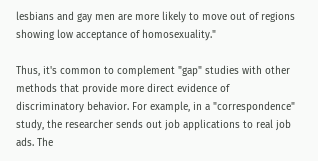lesbians and gay men are more likely to move out of regions showing low acceptance of homosexuality."

Thus, it's common to complement "gap" studies with other methods that provide more direct evidence of discriminatory behavior. For example, in a "correspondence" study, the researcher sends out job applications to real job ads. The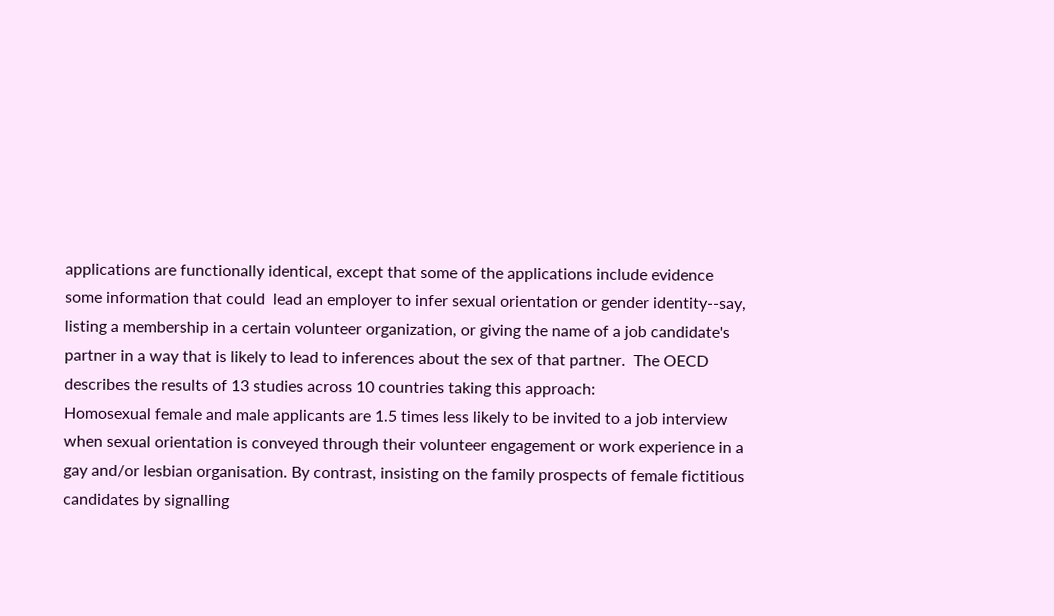applications are functionally identical, except that some of the applications include evidence some information that could  lead an employer to infer sexual orientation or gender identity--say, listing a membership in a certain volunteer organization, or giving the name of a job candidate's partner in a way that is likely to lead to inferences about the sex of that partner.  The OECD describes the results of 13 studies across 10 countries taking this approach:
Homosexual female and male applicants are 1.5 times less likely to be invited to a job interview when sexual orientation is conveyed through their volunteer engagement or work experience in a gay and/or lesbian organisation. By contrast, insisting on the family prospects of female fictitious candidates by signalling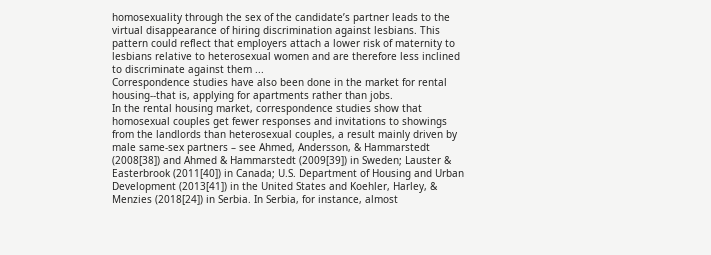homosexuality through the sex of the candidate’s partner leads to the virtual disappearance of hiring discrimination against lesbians. This pattern could reflect that employers attach a lower risk of maternity to lesbians relative to heterosexual women and are therefore less inclined to discriminate against them ...
Correspondence studies have also been done in the market for rental housing--that is, applying for apartments rather than jobs.
In the rental housing market, correspondence studies show that homosexual couples get fewer responses and invitations to showings from the landlords than heterosexual couples, a result mainly driven by male same-sex partners – see Ahmed, Andersson, & Hammarstedt (2008[38]) and Ahmed & Hammarstedt (2009[39]) in Sweden; Lauster & Easterbrook (2011[40]) in Canada; U.S. Department of Housing and Urban Development (2013[41]) in the United States and Koehler, Harley, & Menzies (2018[24]) in Serbia. In Serbia, for instance, almost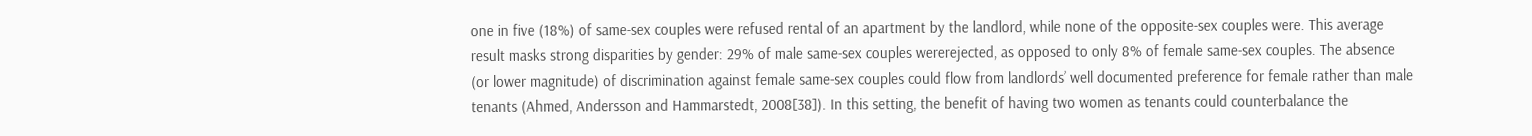one in five (18%) of same-sex couples were refused rental of an apartment by the landlord, while none of the opposite-sex couples were. This average result masks strong disparities by gender: 29% of male same-sex couples wererejected, as opposed to only 8% of female same-sex couples. The absence (or lower magnitude) of discrimination against female same-sex couples could flow from landlords’ well documented preference for female rather than male tenants (Ahmed, Andersson and Hammarstedt, 2008[38]). In this setting, the benefit of having two women as tenants could counterbalance the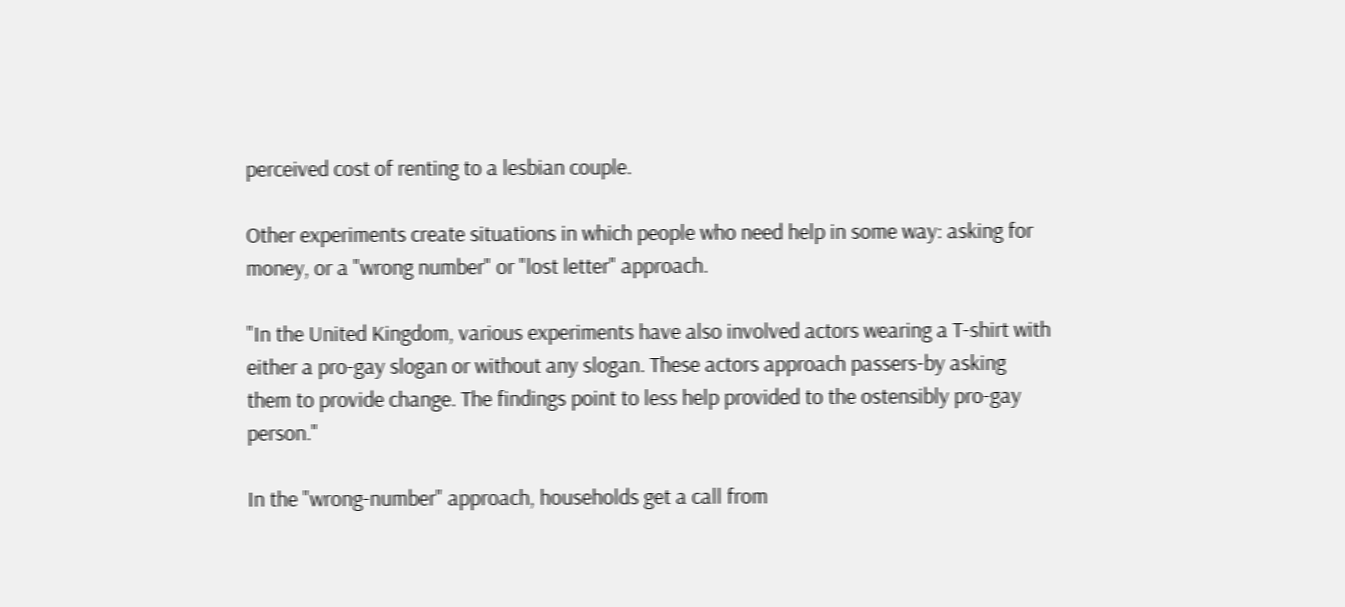perceived cost of renting to a lesbian couple.

Other experiments create situations in which people who need help in some way: asking for money, or a "wrong number" or "lost letter" approach.

"In the United Kingdom, various experiments have also involved actors wearing a T-shirt with either a pro-gay slogan or without any slogan. These actors approach passers-by asking them to provide change. The findings point to less help provided to the ostensibly pro-gay person."

In the "wrong-number" approach, households get a call from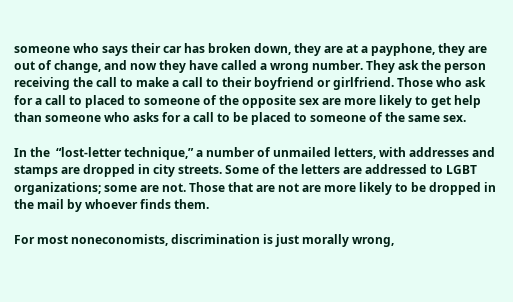someone who says their car has broken down, they are at a payphone, they are out of change, and now they have called a wrong number. They ask the person receiving the call to make a call to their boyfriend or girlfriend. Those who ask for a call to placed to someone of the opposite sex are more likely to get help than someone who asks for a call to be placed to someone of the same sex.

In the  “lost-letter technique,” a number of unmailed letters, with addresses and stamps are dropped in city streets. Some of the letters are addressed to LGBT organizations; some are not. Those that are not are more likely to be dropped in the mail by whoever finds them.

For most noneconomists, discrimination is just morally wrong,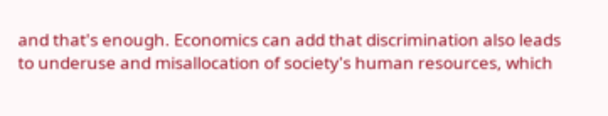and that's enough. Economics can add that discrimination also leads to underuse and misallocation of society's human resources, which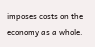imposes costs on the economy as a whole.